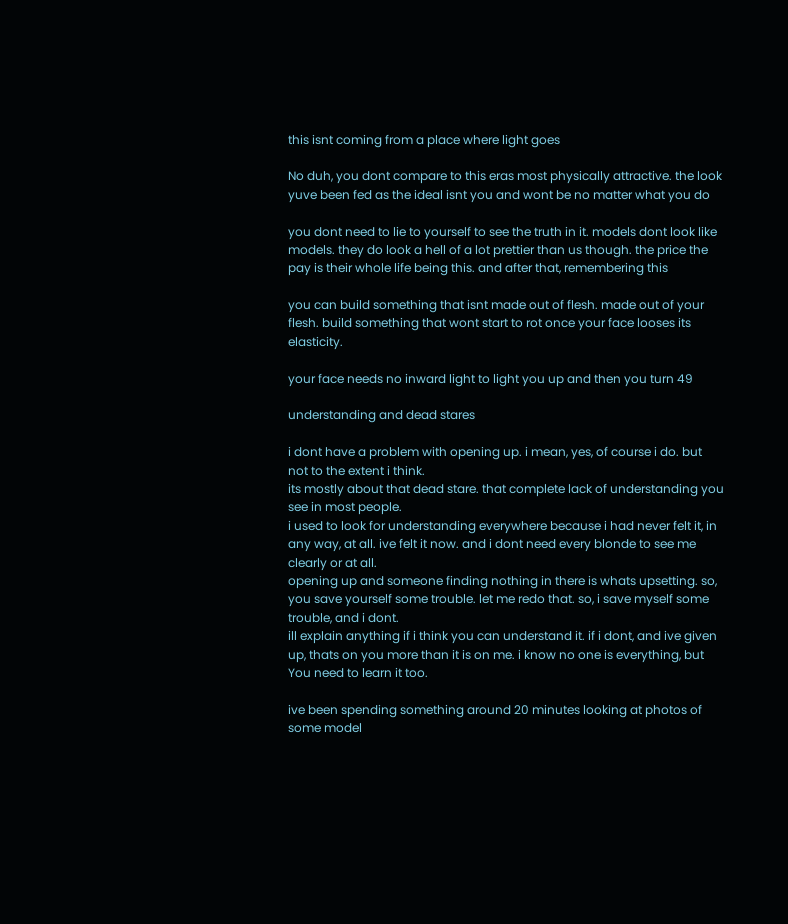this isnt coming from a place where light goes

No duh, you dont compare to this eras most physically attractive. the look yuve been fed as the ideal isnt you and wont be no matter what you do

you dont need to lie to yourself to see the truth in it. models dont look like models. they do look a hell of a lot prettier than us though. the price the pay is their whole life being this. and after that, remembering this

you can build something that isnt made out of flesh. made out of your flesh. build something that wont start to rot once your face looses its elasticity.

your face needs no inward light to light you up and then you turn 49

understanding and dead stares

i dont have a problem with opening up. i mean, yes, of course i do. but not to the extent i think.
its mostly about that dead stare. that complete lack of understanding you see in most people.
i used to look for understanding everywhere because i had never felt it, in any way, at all. ive felt it now. and i dont need every blonde to see me clearly or at all.
opening up and someone finding nothing in there is whats upsetting. so, you save yourself some trouble. let me redo that. so, i save myself some trouble, and i dont.
ill explain anything if i think you can understand it. if i dont, and ive given up, thats on you more than it is on me. i know no one is everything, but You need to learn it too.

ive been spending something around 20 minutes looking at photos of some model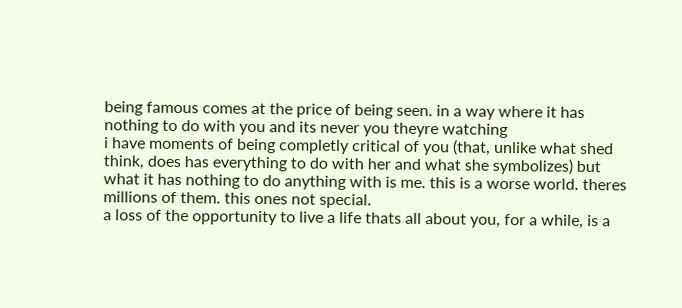being famous comes at the price of being seen. in a way where it has nothing to do with you and its never you theyre watching
i have moments of being completly critical of you (that, unlike what shed think, does has everything to do with her and what she symbolizes) but what it has nothing to do anything with is me. this is a worse world. theres millions of them. this ones not special.
a loss of the opportunity to live a life thats all about you, for a while, is a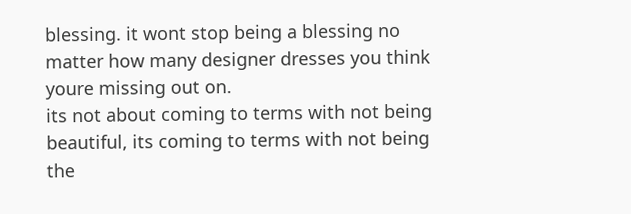blessing. it wont stop being a blessing no matter how many designer dresses you think youre missing out on.
its not about coming to terms with not being beautiful, its coming to terms with not being the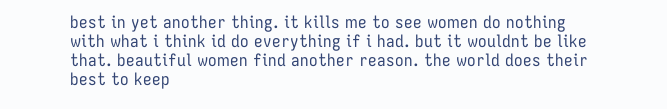best in yet another thing. it kills me to see women do nothing with what i think id do everything if i had. but it wouldnt be like that. beautiful women find another reason. the world does their best to keep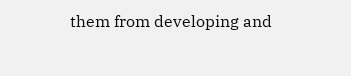them from developing and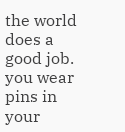the world does a good job. you wear pins in your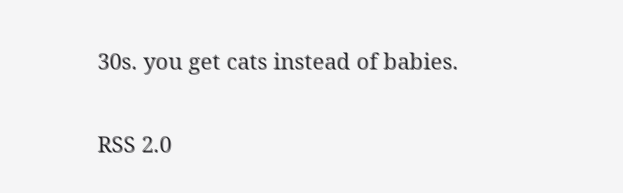30s. you get cats instead of babies.

RSS 2.0